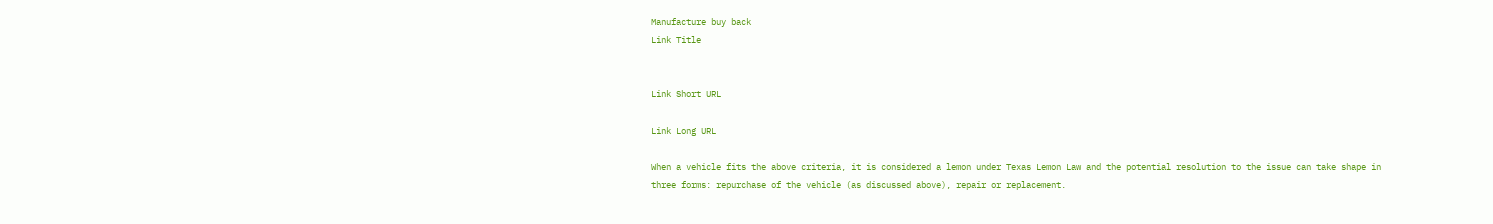Manufacture buy back
Link Title


Link Short URL

Link Long URL

When a vehicle fits the above criteria, it is considered a lemon under Texas Lemon Law and the potential resolution to the issue can take shape in three forms: repurchase of the vehicle (as discussed above), repair or replacement.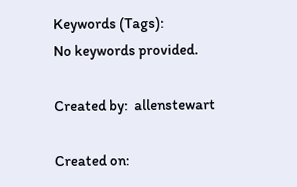Keywords (Tags):
No keywords provided.

Created by:  allenstewart

Created on: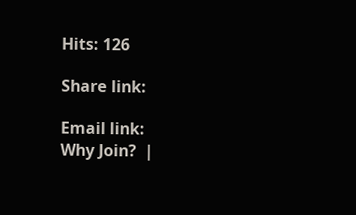Hits: 126

Share link:

Email link:
Why Join?  |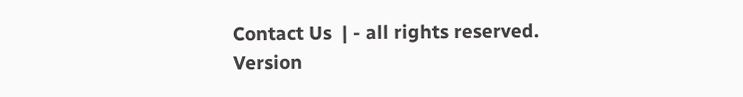Contact Us  | - all rights reserved. Version